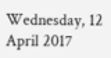Wednesday, 12 April 2017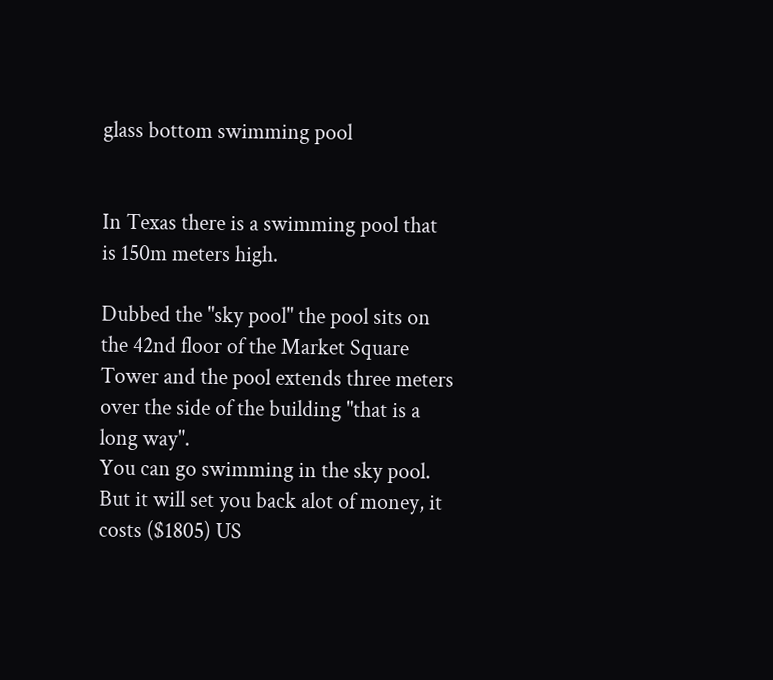glass bottom swimming pool


In Texas there is a swimming pool that is 150m meters high.

Dubbed the "sky pool" the pool sits on the 42nd floor of the Market Square Tower and the pool extends three meters over the side of the building "that is a long way".
You can go swimming in the sky pool. But it will set you back alot of money, it costs ($1805) US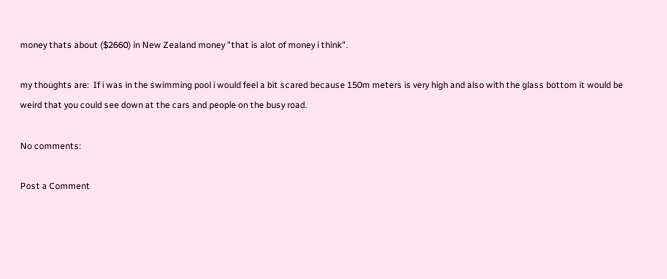money thats about ($2660) in New Zealand money "that is alot of money i think".

my thoughts are:  If i was in the swimming pool i would feel a bit scared because 150m meters is very high and also with the glass bottom it would be weird that you could see down at the cars and people on the busy road.

No comments:

Post a Comment